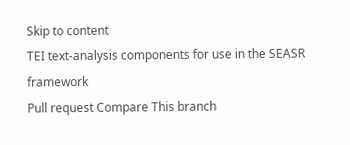Skip to content
TEI text-analysis components for use in the SEASR framework
Pull request Compare This branch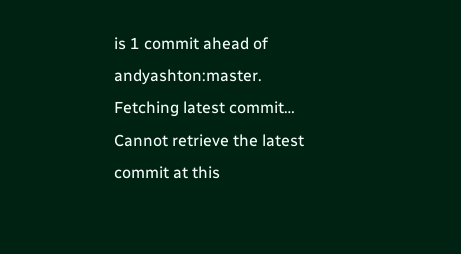is 1 commit ahead of andyashton:master.
Fetching latest commit…
Cannot retrieve the latest commit at this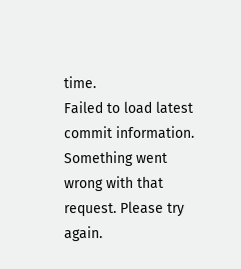time.
Failed to load latest commit information.
Something went wrong with that request. Please try again.